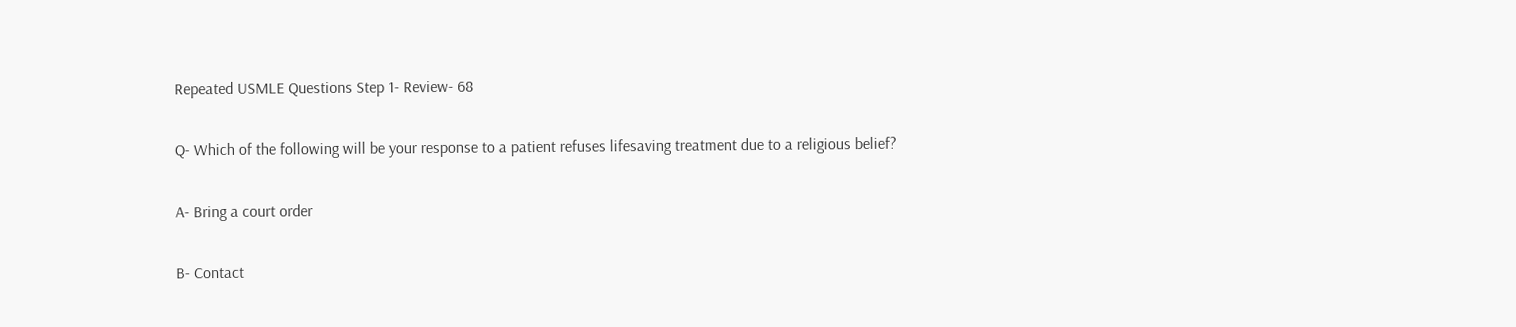Repeated USMLE Questions Step 1- Review- 68

Q- Which of the following will be your response to a patient refuses lifesaving treatment due to a religious belief?

A- Bring a court order

B- Contact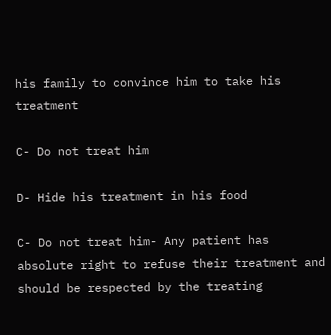his family to convince him to take his treatment

C- Do not treat him

D- Hide his treatment in his food

C- Do not treat him- Any patient has absolute right to refuse their treatment and should be respected by the treating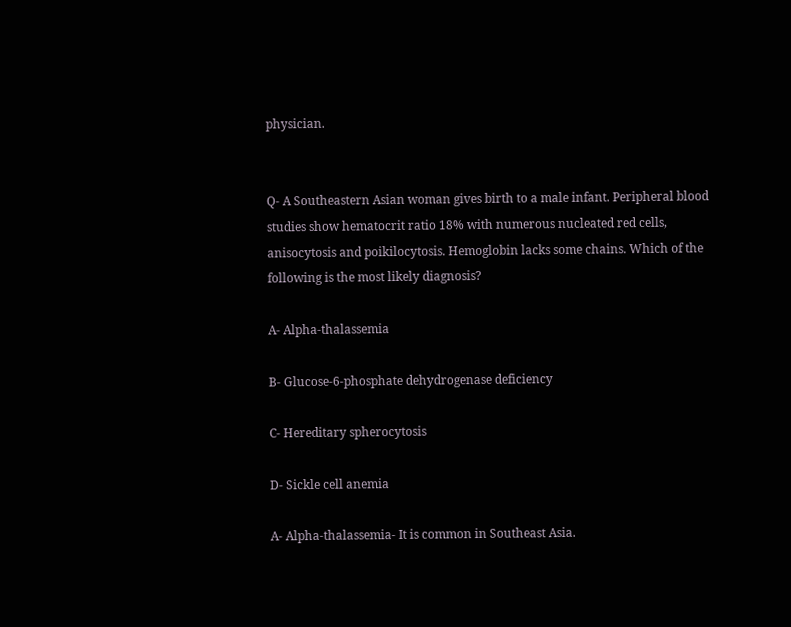physician.


Q- A Southeastern Asian woman gives birth to a male infant. Peripheral blood studies show hematocrit ratio 18% with numerous nucleated red cells, anisocytosis and poikilocytosis. Hemoglobin lacks some chains. Which of the following is the most likely diagnosis?

A- Alpha-thalassemia

B- Glucose-6-phosphate dehydrogenase deficiency

C- Hereditary spherocytosis

D- Sickle cell anemia

A- Alpha-thalassemia- It is common in Southeast Asia.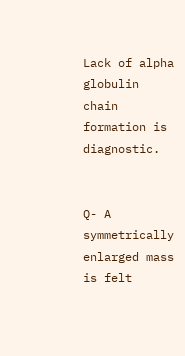Lack of alpha globulin chain formation is diagnostic.


Q- A symmetrically enlarged mass is felt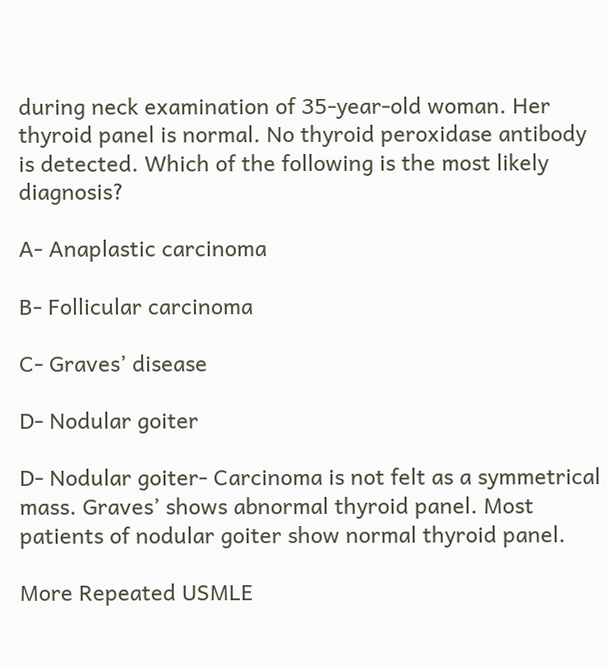during neck examination of 35-year-old woman. Her thyroid panel is normal. No thyroid peroxidase antibody is detected. Which of the following is the most likely diagnosis?

A- Anaplastic carcinoma

B- Follicular carcinoma

C- Graves’ disease

D- Nodular goiter

D- Nodular goiter- Carcinoma is not felt as a symmetrical mass. Graves’ shows abnormal thyroid panel. Most patients of nodular goiter show normal thyroid panel.

More Repeated USMLE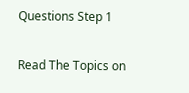Questions Step 1

Read The Topics on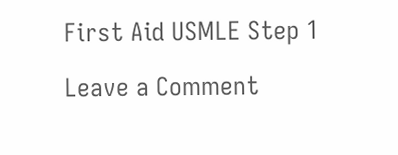First Aid USMLE Step 1

Leave a Comment